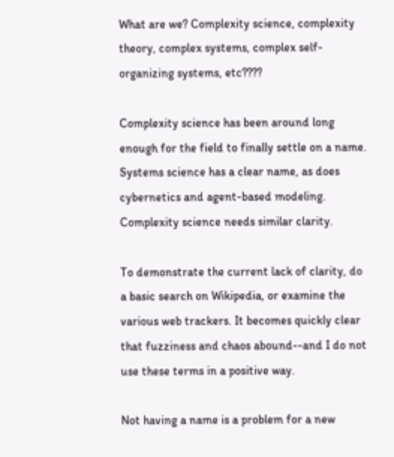What are we? Complexity science, complexity theory, complex systems, complex self-organizing systems, etc????

Complexity science has been around long enough for the field to finally settle on a name. Systems science has a clear name, as does cybernetics and agent-based modeling. Complexity science needs similar clarity.

To demonstrate the current lack of clarity, do a basic search on Wikipedia, or examine the various web trackers. It becomes quickly clear that fuzziness and chaos abound--and I do not use these terms in a positive way.

Not having a name is a problem for a new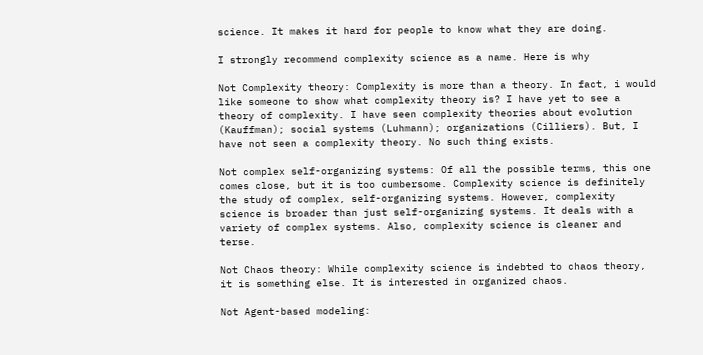science. It makes it hard for people to know what they are doing.

I strongly recommend complexity science as a name. Here is why

Not Complexity theory: Complexity is more than a theory. In fact, i would like someone to show what complexity theory is? I have yet to see a theory of complexity. I have seen complexity theories about evolution (Kauffman); social systems (Luhmann); organizations (Cilliers). But, I have not seen a complexity theory. No such thing exists.

Not complex self-organizing systems: Of all the possible terms, this one comes close, but it is too cumbersome. Complexity science is definitely the study of complex, self-organizing systems. However, complexity science is broader than just self-organizing systems. It deals with a variety of complex systems. Also, complexity science is cleaner and terse.

Not Chaos theory: While complexity science is indebted to chaos theory, it is something else. It is interested in organized chaos.

Not Agent-based modeling: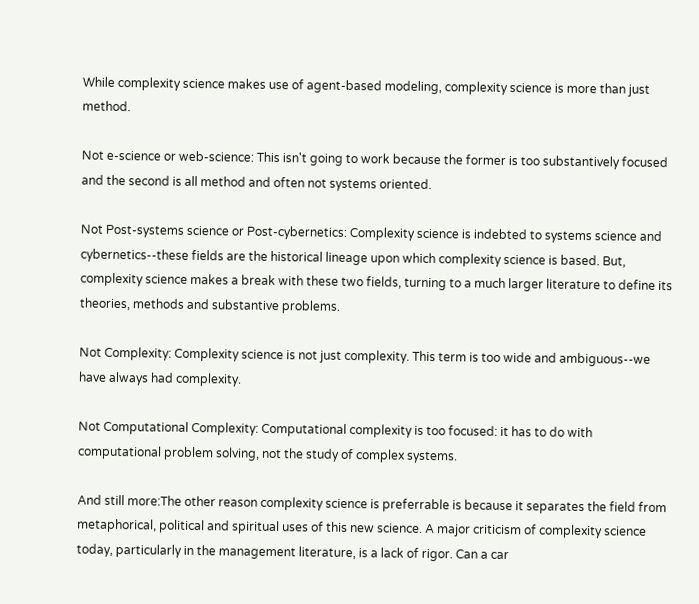While complexity science makes use of agent-based modeling, complexity science is more than just method.

Not e-science or web-science: This isn't going to work because the former is too substantively focused and the second is all method and often not systems oriented.

Not Post-systems science or Post-cybernetics: Complexity science is indebted to systems science and cybernetics--these fields are the historical lineage upon which complexity science is based. But, complexity science makes a break with these two fields, turning to a much larger literature to define its theories, methods and substantive problems.

Not Complexity: Complexity science is not just complexity. This term is too wide and ambiguous--we have always had complexity.

Not Computational Complexity: Computational complexity is too focused: it has to do with computational problem solving, not the study of complex systems.

And still more:The other reason complexity science is preferrable is because it separates the field from metaphorical, political and spiritual uses of this new science. A major criticism of complexity science today, particularly in the management literature, is a lack of rigor. Can a car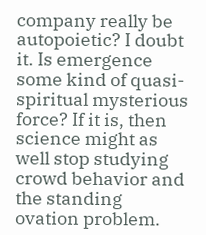company really be autopoietic? I doubt it. Is emergence some kind of quasi-spiritual mysterious force? If it is, then science might as well stop studying crowd behavior and the standing ovation problem.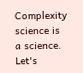Complexity science is a science. Let's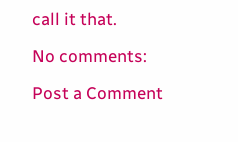call it that.

No comments:

Post a Comment